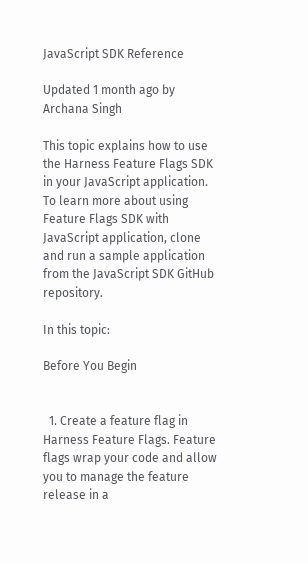JavaScript SDK Reference

Updated 1 month ago by Archana Singh

This topic explains how to use the Harness Feature Flags SDK in your JavaScript application. To learn more about using Feature Flags SDK with JavaScript application, clone and run a sample application from the JavaScript SDK GitHub repository.

In this topic:

Before You Begin


  1. Create a feature flag in Harness Feature Flags. Feature flags wrap your code and allow you to manage the feature release in a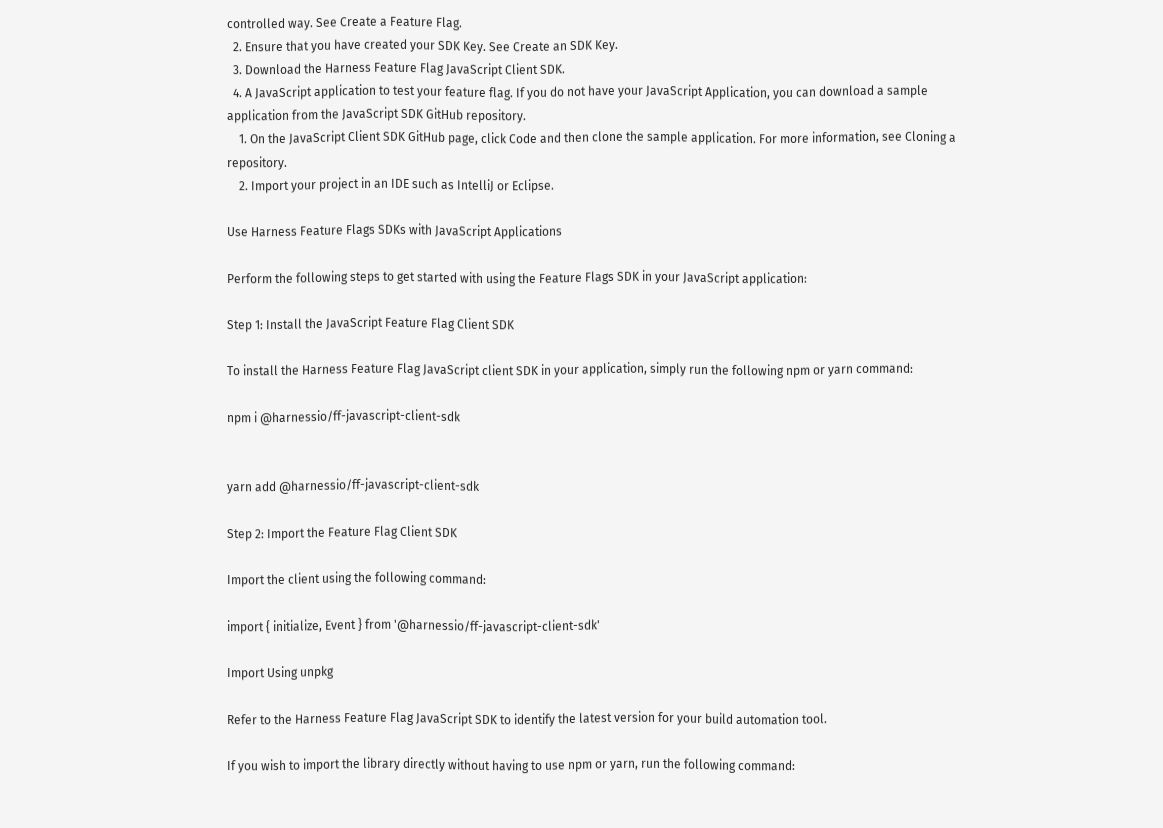controlled way. See Create a Feature Flag.
  2. Ensure that you have created your SDK Key. See Create an SDK Key.
  3. Download the Harness Feature Flag JavaScript Client SDK.
  4. A JavaScript application to test your feature flag. If you do not have your JavaScript Application, you can download a sample application from the JavaScript SDK GitHub repository.
    1. On the JavaScript Client SDK GitHub page, click Code and then clone the sample application. For more information, see Cloning a repository.
    2. Import your project in an IDE such as IntelliJ or Eclipse.

Use Harness Feature Flags SDKs with JavaScript Applications

Perform the following steps to get started with using the Feature Flags SDK in your JavaScript application:

Step 1: Install the JavaScript Feature Flag Client SDK

To install the Harness Feature Flag JavaScript client SDK in your application, simply run the following npm or yarn command:

npm i @harnessio/ff-javascript-client-sdk


yarn add @harnessio/ff-javascript-client-sdk

Step 2: Import the Feature Flag Client SDK

Import the client using the following command:

import { initialize, Event } from '@harnessio/ff-javascript-client-sdk'

Import Using unpkg

Refer to the Harness Feature Flag JavaScript SDK to identify the latest version for your build automation tool.

If you wish to import the library directly without having to use npm or yarn, run the following command: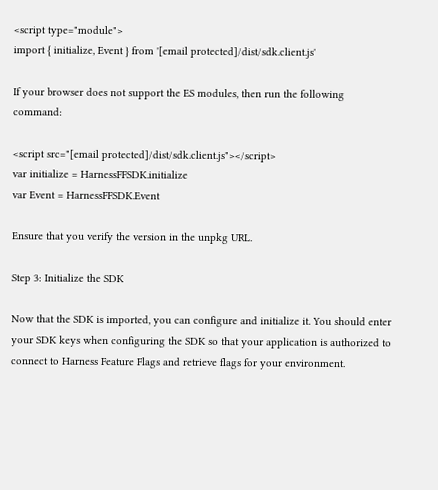<script type="module">
import { initialize, Event } from '[email protected]/dist/sdk.client.js'

If your browser does not support the ES modules, then run the following command:

<script src="[email protected]/dist/sdk.client.js"></script>
var initialize = HarnessFFSDK.initialize
var Event = HarnessFFSDK.Event

Ensure that you verify the version in the unpkg URL.

Step 3: Initialize the SDK

Now that the SDK is imported, you can configure and initialize it. You should enter your SDK keys when configuring the SDK so that your application is authorized to connect to Harness Feature Flags and retrieve flags for your environment.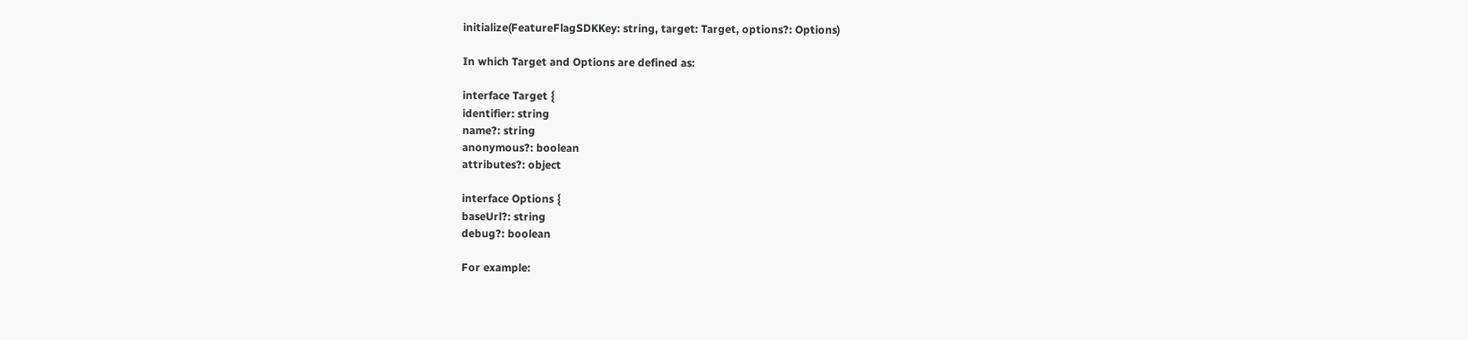initialize(FeatureFlagSDKKey: string, target: Target, options?: Options)

In which Target and Options are defined as:

interface Target {
identifier: string
name?: string
anonymous?: boolean
attributes?: object

interface Options {
baseUrl?: string
debug?: boolean

For example: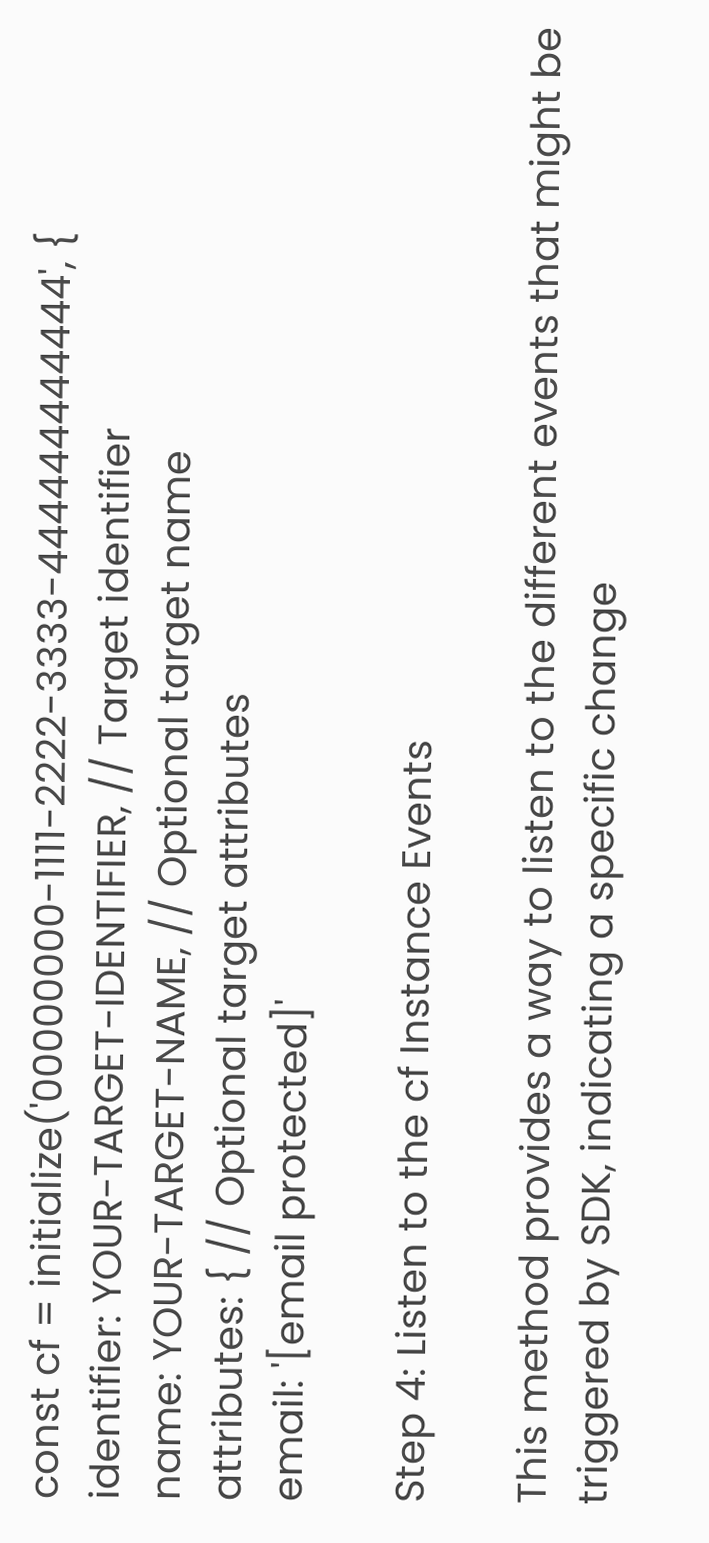const cf = initialize('00000000-1111-2222-3333-444444444444', {
identifier: YOUR-TARGET-IDENTIFIER, // Target identifier
name: YOUR-TARGET-NAME, // Optional target name
attributes: { // Optional target attributes
email: '[email protected]'

Step 4: Listen to the cf Instance Events

This method provides a way to listen to the different events that might be triggered by SDK, indicating a specific change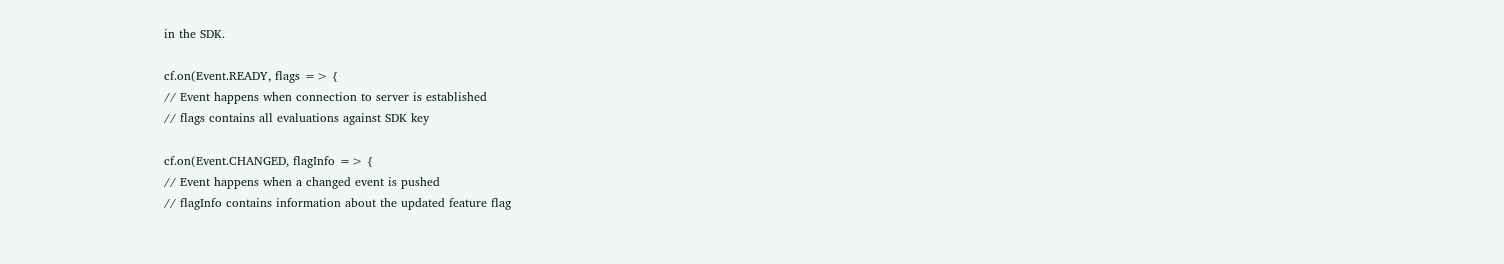in the SDK.

cf.on(Event.READY, flags => {
// Event happens when connection to server is established
// flags contains all evaluations against SDK key

cf.on(Event.CHANGED, flagInfo => {
// Event happens when a changed event is pushed
// flagInfo contains information about the updated feature flag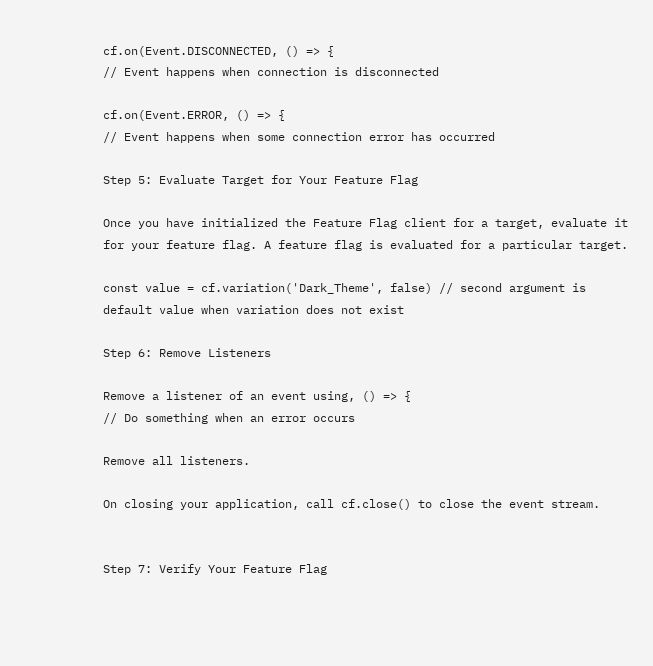cf.on(Event.DISCONNECTED, () => {
// Event happens when connection is disconnected

cf.on(Event.ERROR, () => {
// Event happens when some connection error has occurred

Step 5: Evaluate Target for Your Feature Flag

Once you have initialized the Feature Flag client for a target, evaluate it for your feature flag. A feature flag is evaluated for a particular target.

const value = cf.variation('Dark_Theme', false) // second argument is default value when variation does not exist

Step 6: Remove Listeners

Remove a listener of an event using, () => {
// Do something when an error occurs

Remove all listeners.

On closing your application, call cf.close() to close the event stream.


Step 7: Verify Your Feature Flag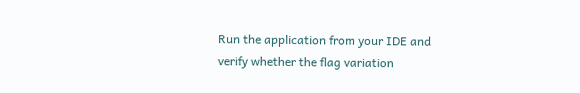Run the application from your IDE and verify whether the flag variation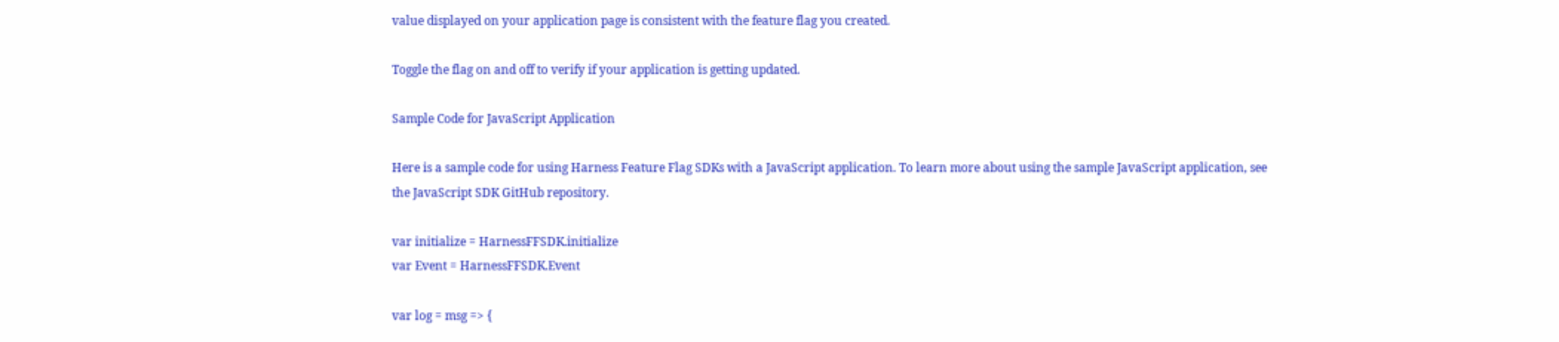value displayed on your application page is consistent with the feature flag you created.

Toggle the flag on and off to verify if your application is getting updated.

Sample Code for JavaScript Application

Here is a sample code for using Harness Feature Flag SDKs with a JavaScript application. To learn more about using the sample JavaScript application, see the JavaScript SDK GitHub repository.

var initialize = HarnessFFSDK.initialize
var Event = HarnessFFSDK.Event

var log = msg => {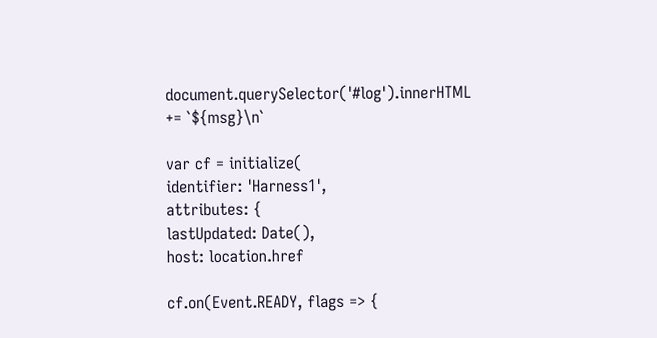document.querySelector('#log').innerHTML += `${msg}\n`

var cf = initialize(
identifier: 'Harness1',
attributes: {
lastUpdated: Date(),
host: location.href

cf.on(Event.READY, flags => {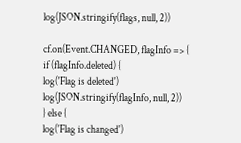log(JSON.stringify(flags, null, 2))

cf.on(Event.CHANGED, flagInfo => {
if (flagInfo.deleted) {
log('Flag is deleted')
log(JSON.stringify(flagInfo, null, 2))
} else {
log('Flag is changed')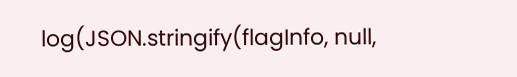log(JSON.stringify(flagInfo, null,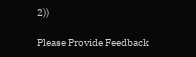2))

Please Provide Feedback